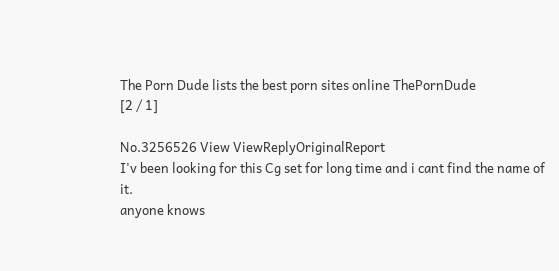The Porn Dude lists the best porn sites online ThePornDude
[2 / 1]

No.3256526 View ViewReplyOriginalReport
I'v been looking for this Cg set for long time and i cant find the name of it.
anyone knows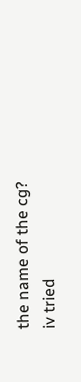the name of the cg?
iv tried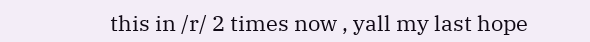this in /r/ 2 times now , yall my last hope